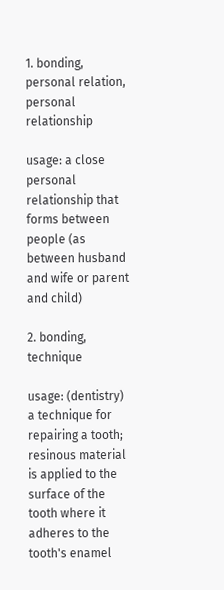1. bonding, personal relation, personal relationship

usage: a close personal relationship that forms between people (as between husband and wife or parent and child)

2. bonding, technique

usage: (dentistry) a technique for repairing a tooth; resinous material is applied to the surface of the tooth where it adheres to the tooth's enamel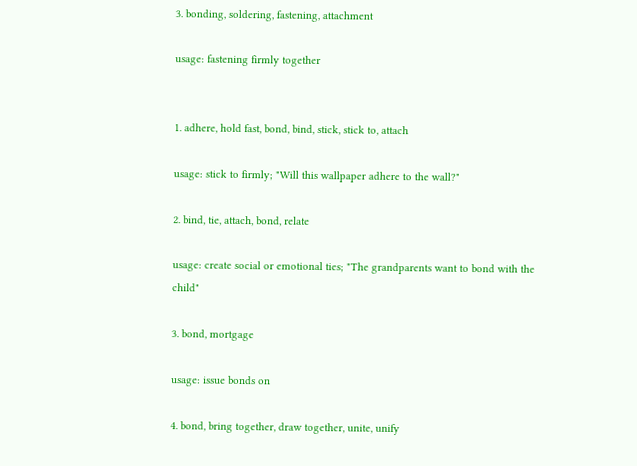3. bonding, soldering, fastening, attachment

usage: fastening firmly together


1. adhere, hold fast, bond, bind, stick, stick to, attach

usage: stick to firmly; "Will this wallpaper adhere to the wall?"

2. bind, tie, attach, bond, relate

usage: create social or emotional ties; "The grandparents want to bond with the child"

3. bond, mortgage

usage: issue bonds on

4. bond, bring together, draw together, unite, unify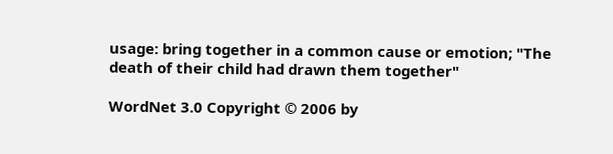usage: bring together in a common cause or emotion; "The death of their child had drawn them together"

WordNet 3.0 Copyright © 2006 by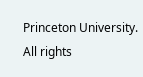Princeton University.
All rights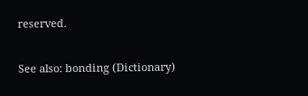reserved.

See also: bonding (Dictionary)